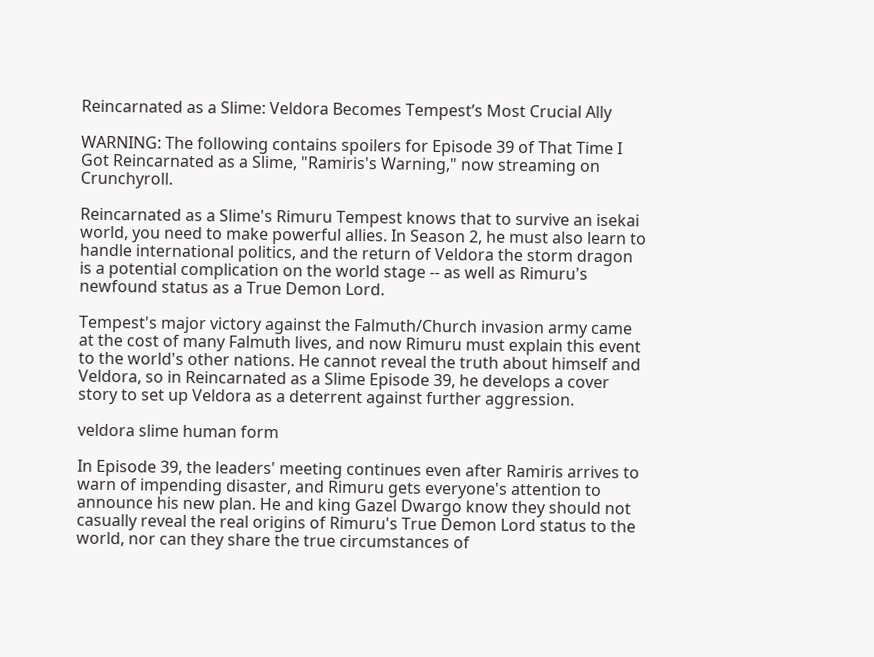Reincarnated as a Slime: Veldora Becomes Tempest’s Most Crucial Ally

WARNING: The following contains spoilers for Episode 39 of That Time I Got Reincarnated as a Slime, "Ramiris's Warning," now streaming on Crunchyroll.

Reincarnated as a Slime's Rimuru Tempest knows that to survive an isekai world, you need to make powerful allies. In Season 2, he must also learn to handle international politics, and the return of Veldora the storm dragon is a potential complication on the world stage -- as well as Rimuru's newfound status as a True Demon Lord.

Tempest's major victory against the Falmuth/Church invasion army came at the cost of many Falmuth lives, and now Rimuru must explain this event to the world's other nations. He cannot reveal the truth about himself and Veldora, so in Reincarnated as a Slime Episode 39, he develops a cover story to set up Veldora as a deterrent against further aggression.

veldora slime human form

In Episode 39, the leaders' meeting continues even after Ramiris arrives to warn of impending disaster, and Rimuru gets everyone's attention to announce his new plan. He and king Gazel Dwargo know they should not casually reveal the real origins of Rimuru's True Demon Lord status to the world, nor can they share the true circumstances of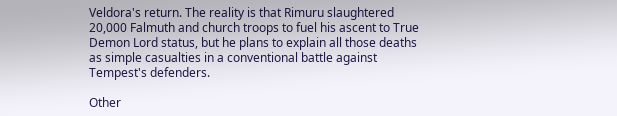Veldora's return. The reality is that Rimuru slaughtered 20,000 Falmuth and church troops to fuel his ascent to True Demon Lord status, but he plans to explain all those deaths as simple casualties in a conventional battle against Tempest's defenders.

Other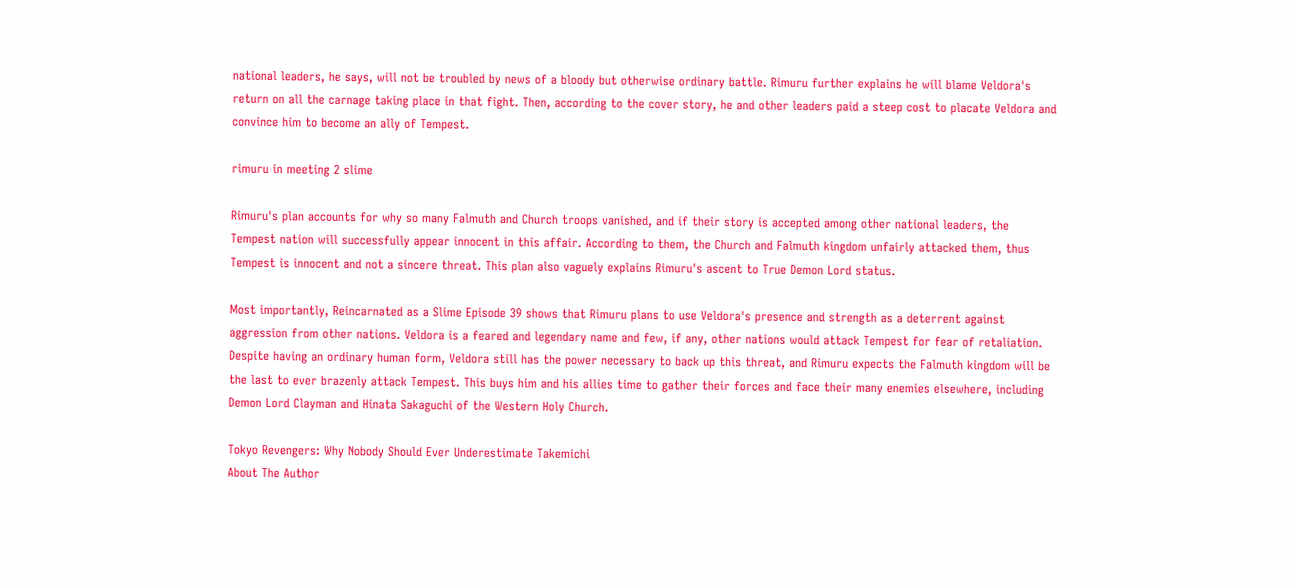national leaders, he says, will not be troubled by news of a bloody but otherwise ordinary battle. Rimuru further explains he will blame Veldora's return on all the carnage taking place in that fight. Then, according to the cover story, he and other leaders paid a steep cost to placate Veldora and convince him to become an ally of Tempest.

rimuru in meeting 2 slime

Rimuru's plan accounts for why so many Falmuth and Church troops vanished, and if their story is accepted among other national leaders, the Tempest nation will successfully appear innocent in this affair. According to them, the Church and Falmuth kingdom unfairly attacked them, thus Tempest is innocent and not a sincere threat. This plan also vaguely explains Rimuru's ascent to True Demon Lord status.

Most importantly, Reincarnated as a Slime Episode 39 shows that Rimuru plans to use Veldora's presence and strength as a deterrent against aggression from other nations. Veldora is a feared and legendary name and few, if any, other nations would attack Tempest for fear of retaliation. Despite having an ordinary human form, Veldora still has the power necessary to back up this threat, and Rimuru expects the Falmuth kingdom will be the last to ever brazenly attack Tempest. This buys him and his allies time to gather their forces and face their many enemies elsewhere, including Demon Lord Clayman and Hinata Sakaguchi of the Western Holy Church.

Tokyo Revengers: Why Nobody Should Ever Underestimate Takemichi
About The Author